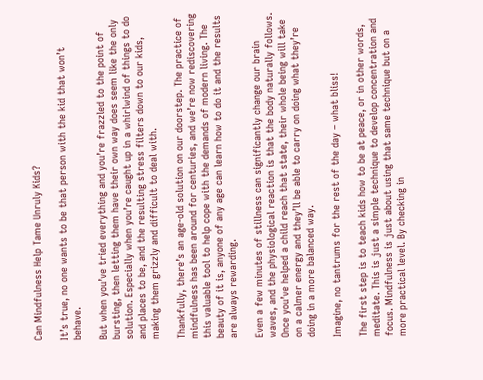Can Mindfulness Help Tame Unruly Kids?

It’s true, no one wants to be that person with the kid that won’t behave.

But when you’ve tried everything and you’re frazzled to the point of bursting, then letting them have their own way does seem like the only solution. Especially when you’re caught up in a whirlwind of things to do and places to be, and the resulting stress filters down to our kids, making them grizzly and difficult to deal with.

Thankfully, there’s an age-old solution on our doorstep. The practice of mindfulness has been around for centuries, and we’re now rediscovering this valuable tool to help cope with the demands of modern living. The beauty of it is, anyone of any age can learn how to do it and the results are always rewarding.

Even a few minutes of stillness can significantly change our brain waves, and the physiological reaction is that the body naturally follows. Once you’ve helped a child reach that state, their whole being will take on a calmer energy and they’ll be able to carry on doing what they’re doing in a more balanced way.

Imagine, no tantrums for the rest of the day – what bliss!

The first step is to teach kids how to be at peace, or in other words, meditate. This is just a simple technique to develop concentration and focus. Mindfulness is just about using that same technique but on a more practical level. By checking in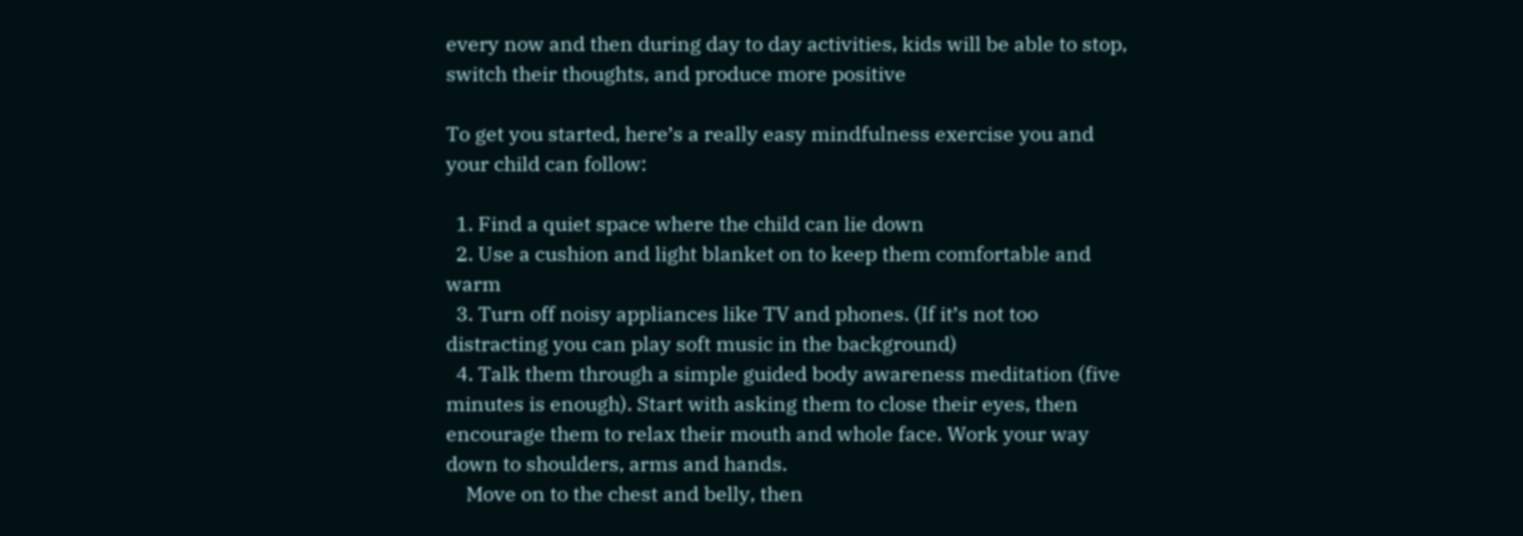every now and then during day to day activities, kids will be able to stop, switch their thoughts, and produce more positive

To get you started, here’s a really easy mindfulness exercise you and your child can follow:

  1. Find a quiet space where the child can lie down
  2. Use a cushion and light blanket on to keep them comfortable and warm
  3. Turn off noisy appliances like TV and phones. (If it’s not too distracting you can play soft music in the background)
  4. Talk them through a simple guided body awareness meditation (five minutes is enough). Start with asking them to close their eyes, then encourage them to relax their mouth and whole face. Work your way down to shoulders, arms and hands.
    Move on to the chest and belly, then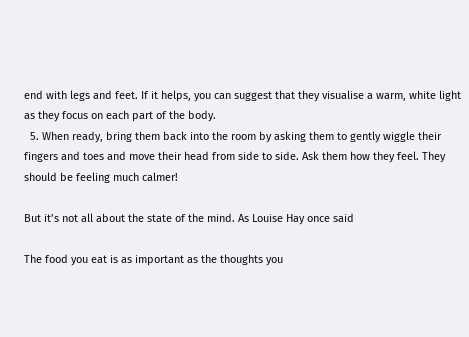end with legs and feet. If it helps, you can suggest that they visualise a warm, white light as they focus on each part of the body.
  5. When ready, bring them back into the room by asking them to gently wiggle their fingers and toes and move their head from side to side. Ask them how they feel. They should be feeling much calmer!

But it’s not all about the state of the mind. As Louise Hay once said

The food you eat is as important as the thoughts you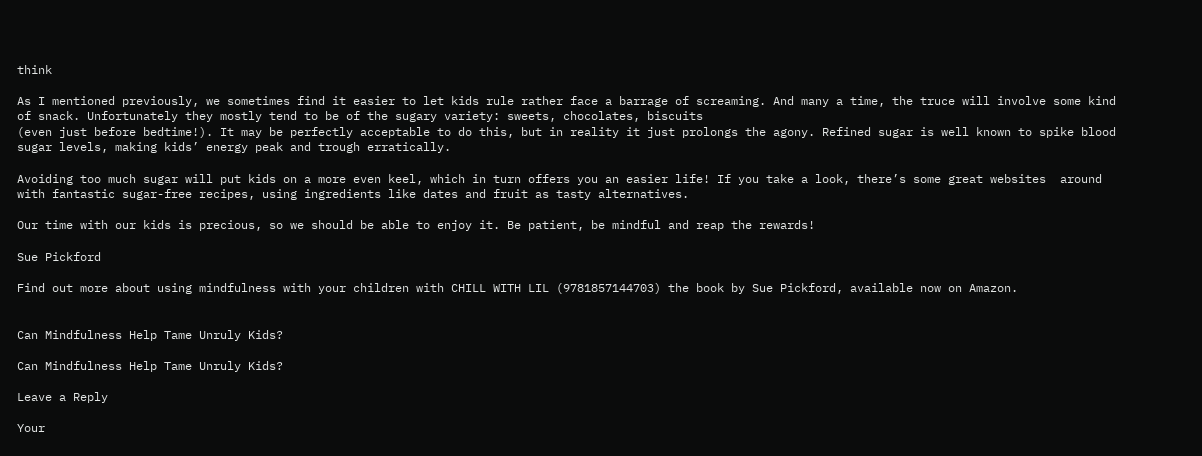think

As I mentioned previously, we sometimes find it easier to let kids rule rather face a barrage of screaming. And many a time, the truce will involve some kind of snack. Unfortunately they mostly tend to be of the sugary variety: sweets, chocolates, biscuits
(even just before bedtime!). It may be perfectly acceptable to do this, but in reality it just prolongs the agony. Refined sugar is well known to spike blood sugar levels, making kids’ energy peak and trough erratically.

Avoiding too much sugar will put kids on a more even keel, which in turn offers you an easier life! If you take a look, there’s some great websites  around with fantastic sugar-free recipes, using ingredients like dates and fruit as tasty alternatives.

Our time with our kids is precious, so we should be able to enjoy it. Be patient, be mindful and reap the rewards!

Sue Pickford

Find out more about using mindfulness with your children with CHILL WITH LIL (9781857144703) the book by Sue Pickford, available now on Amazon.


Can Mindfulness Help Tame Unruly Kids?

Can Mindfulness Help Tame Unruly Kids?

Leave a Reply

Your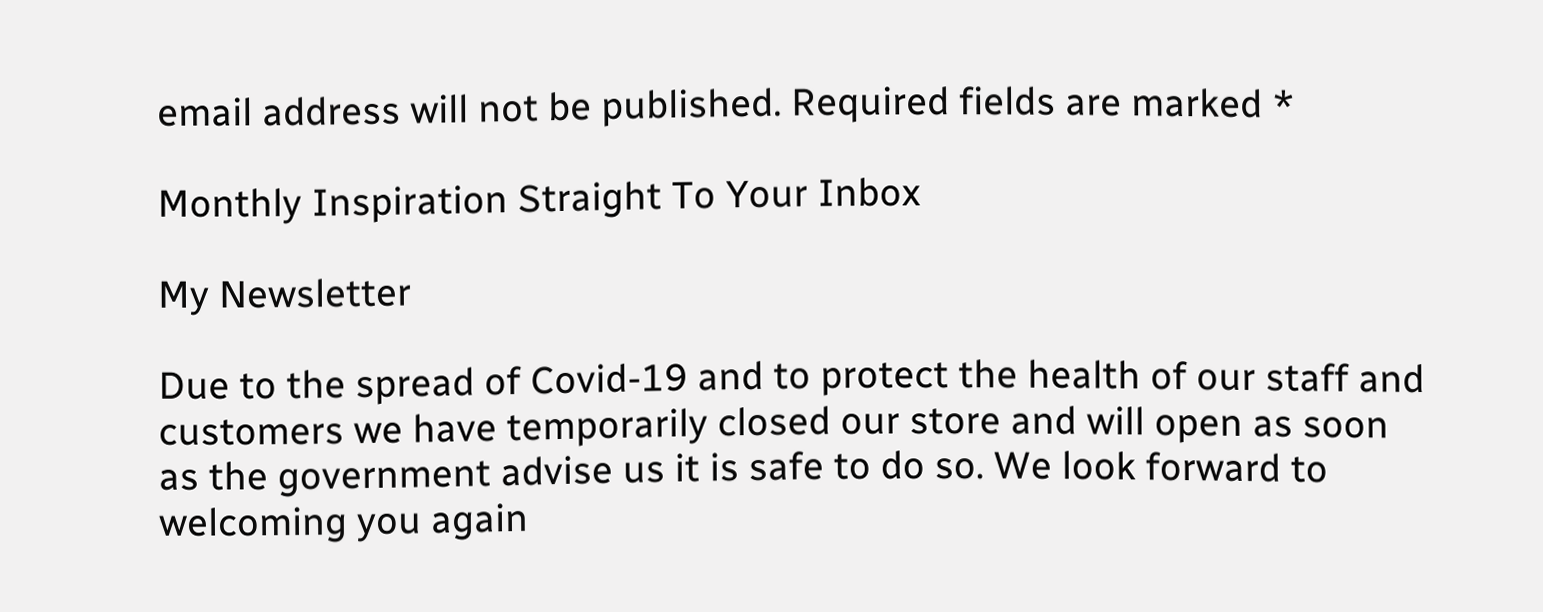email address will not be published. Required fields are marked *

Monthly Inspiration Straight To Your Inbox

My Newsletter

Due to the spread of Covid-19 and to protect the health of our staff and customers we have temporarily closed our store and will open as soon as the government advise us it is safe to do so. We look forward to welcoming you again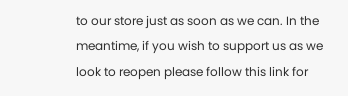to our store just as soon as we can. In the meantime, if you wish to support us as we look to reopen please follow this link for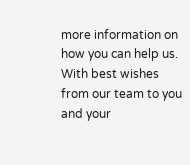more information on how you can help us. With best wishes from our team to you and your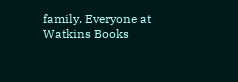family. Everyone at Watkins Books